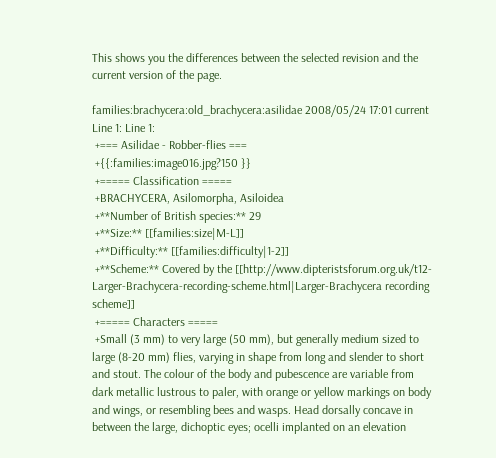This shows you the differences between the selected revision and the current version of the page.

families:brachycera:old_brachycera:asilidae 2008/05/24 17:01 current
Line 1: Line 1:
 +=== Asilidae - Robber-flies ===
 +{{:families:image016.jpg?150 }}
 +===== Classification =====
 +BRACHYCERA, Asilomorpha, Asiloidea
 +**Number of British species:** 29
 +**Size:** [[families:size|M-L]]
 +**Difficulty:** [[families:difficulty|1-2]]
 +**Scheme:** Covered by the [[http://www.dipteristsforum.org.uk/t12-Larger-Brachycera-recording-scheme.html|Larger-Brachycera recording scheme]]
 +===== Characters =====
 +Small (3 mm) to very large (50 mm), but generally medium sized to large (8-20 mm) flies, varying in shape from long and slender to short and stout. The colour of the body and pubescence are variable from dark metallic lustrous to paler, with orange or yellow markings on body and wings, or resembling bees and wasps. Head dorsally concave in between the large, dichoptic eyes; ocelli implanted on an elevation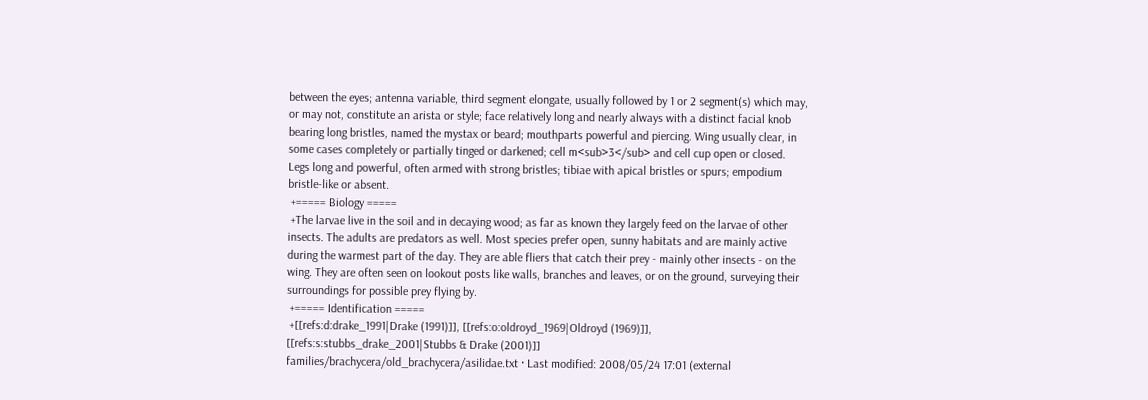between the eyes; antenna variable, third segment elongate, usually followed by 1 or 2 segment(s) which may, or may not, constitute an arista or style; face relatively long and nearly always with a distinct facial knob bearing long bristles, named the mystax or beard; mouthparts powerful and piercing. Wing usually clear, in some cases completely or partially tinged or darkened; cell m<sub>3</sub> and cell cup open or closed. Legs long and powerful, often armed with strong bristles; tibiae with apical bristles or spurs; empodium bristle-like or absent.
 +===== Biology =====
 +The larvae live in the soil and in decaying wood; as far as known they largely feed on the larvae of other insects. The adults are predators as well. Most species prefer open, sunny habitats and are mainly active during the warmest part of the day. They are able fliers that catch their prey - mainly other insects - on the wing. They are often seen on lookout posts like walls, branches and leaves, or on the ground, surveying their surroundings for possible prey flying by.
 +===== Identification =====
 +[[refs:d:drake_1991|Drake (1991)]], [[refs:o:oldroyd_1969|Oldroyd (1969)]], [[refs:s:stubbs_drake_2001|Stubbs & Drake (2001)]]
families/brachycera/old_brachycera/asilidae.txt · Last modified: 2008/05/24 17:01 (external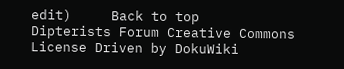edit)     Back to top
Dipterists Forum Creative Commons License Driven by DokuWiki